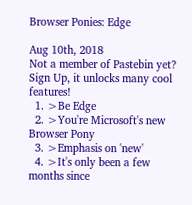Browser Ponies: Edge

Aug 10th, 2018
Not a member of Pastebin yet? Sign Up, it unlocks many cool features!
  1. >Be Edge
  2. >You're Microsoft's new Browser Pony
  3. >Emphasis on 'new'
  4. >It's only been a few months since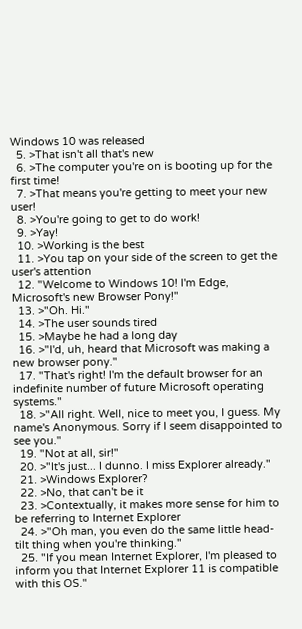Windows 10 was released
  5. >That isn't all that's new
  6. >The computer you're on is booting up for the first time!
  7. >That means you're getting to meet your new user!
  8. >You're going to get to do work!
  9. >Yay!
  10. >Working is the best
  11. >You tap on your side of the screen to get the user's attention
  12. "Welcome to Windows 10! I'm Edge, Microsoft's new Browser Pony!"
  13. >"Oh. Hi."
  14. >The user sounds tired
  15. >Maybe he had a long day
  16. >"I'd, uh, heard that Microsoft was making a new browser pony."
  17. "That's right! I'm the default browser for an indefinite number of future Microsoft operating systems."
  18. >"All right. Well, nice to meet you, I guess. My name's Anonymous. Sorry if I seem disappointed to see you."
  19. "Not at all, sir!"
  20. >"It's just... I dunno. I miss Explorer already."
  21. >Windows Explorer?
  22. >No, that can't be it
  23. >Contextually, it makes more sense for him to be referring to Internet Explorer
  24. >"Oh man, you even do the same little head-tilt thing when you're thinking."
  25. "If you mean Internet Explorer, I'm pleased to inform you that Internet Explorer 11 is compatible with this OS."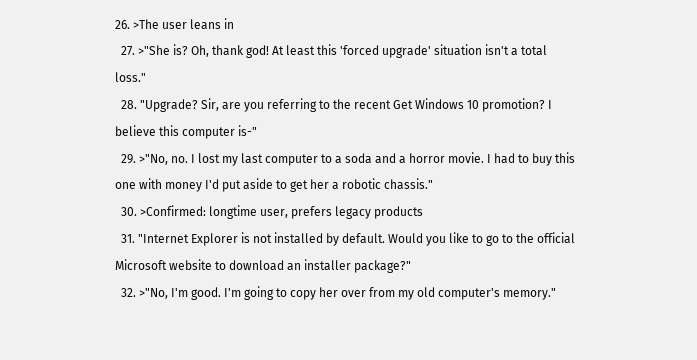26. >The user leans in
  27. >"She is? Oh, thank god! At least this 'forced upgrade' situation isn't a total loss."
  28. "Upgrade? Sir, are you referring to the recent Get Windows 10 promotion? I believe this computer is-"
  29. >"No, no. I lost my last computer to a soda and a horror movie. I had to buy this one with money I'd put aside to get her a robotic chassis."
  30. >Confirmed: longtime user, prefers legacy products
  31. "Internet Explorer is not installed by default. Would you like to go to the official Microsoft website to download an installer package?"
  32. >"No, I'm good. I'm going to copy her over from my old computer's memory."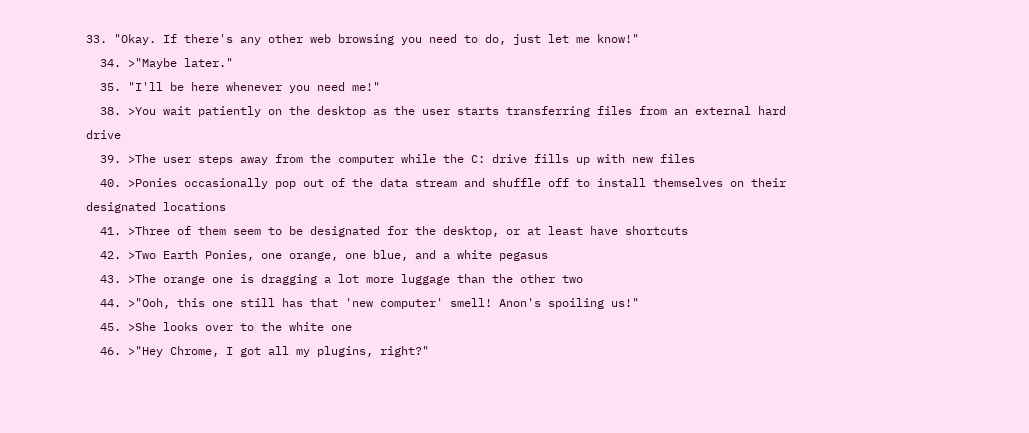33. "Okay. If there's any other web browsing you need to do, just let me know!"
  34. >"Maybe later."
  35. "I'll be here whenever you need me!"
  38. >You wait patiently on the desktop as the user starts transferring files from an external hard drive
  39. >The user steps away from the computer while the C: drive fills up with new files
  40. >Ponies occasionally pop out of the data stream and shuffle off to install themselves on their designated locations
  41. >Three of them seem to be designated for the desktop, or at least have shortcuts
  42. >Two Earth Ponies, one orange, one blue, and a white pegasus
  43. >The orange one is dragging a lot more luggage than the other two
  44. >"Ooh, this one still has that 'new computer' smell! Anon's spoiling us!"
  45. >She looks over to the white one
  46. >"Hey Chrome, I got all my plugins, right?"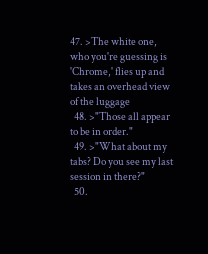47. >The white one, who you're guessing is 'Chrome,' flies up and takes an overhead view of the luggage
  48. >"Those all appear to be in order."
  49. >"What about my tabs? Do you see my last session in there?"
  50.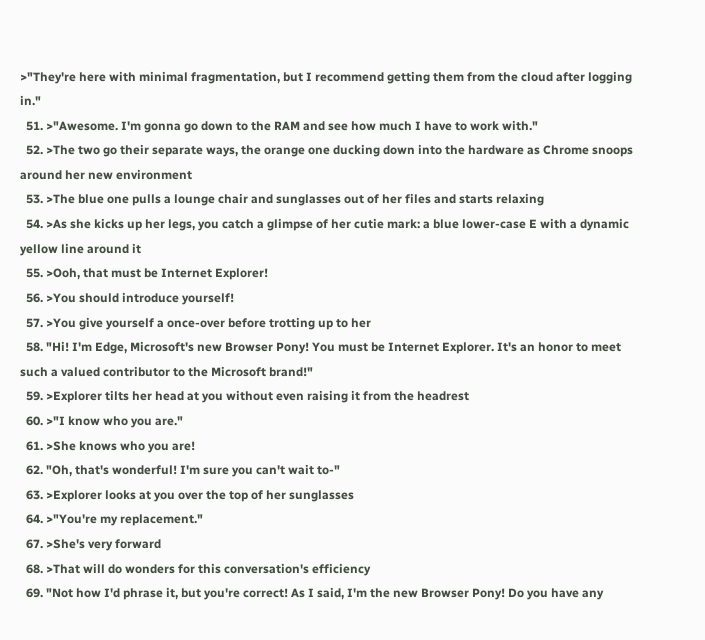>"They're here with minimal fragmentation, but I recommend getting them from the cloud after logging in."
  51. >"Awesome. I'm gonna go down to the RAM and see how much I have to work with."
  52. >The two go their separate ways, the orange one ducking down into the hardware as Chrome snoops around her new environment
  53. >The blue one pulls a lounge chair and sunglasses out of her files and starts relaxing
  54. >As she kicks up her legs, you catch a glimpse of her cutie mark: a blue lower-case E with a dynamic yellow line around it
  55. >Ooh, that must be Internet Explorer!
  56. >You should introduce yourself!
  57. >You give yourself a once-over before trotting up to her
  58. "Hi! I'm Edge, Microsoft's new Browser Pony! You must be Internet Explorer. It's an honor to meet such a valued contributor to the Microsoft brand!"
  59. >Explorer tilts her head at you without even raising it from the headrest
  60. >"I know who you are."
  61. >She knows who you are!
  62. "Oh, that's wonderful! I'm sure you can't wait to-"
  63. >Explorer looks at you over the top of her sunglasses
  64. >"You're my replacement."
  67. >She's very forward
  68. >That will do wonders for this conversation's efficiency
  69. "Not how I'd phrase it, but you're correct! As I said, I'm the new Browser Pony! Do you have any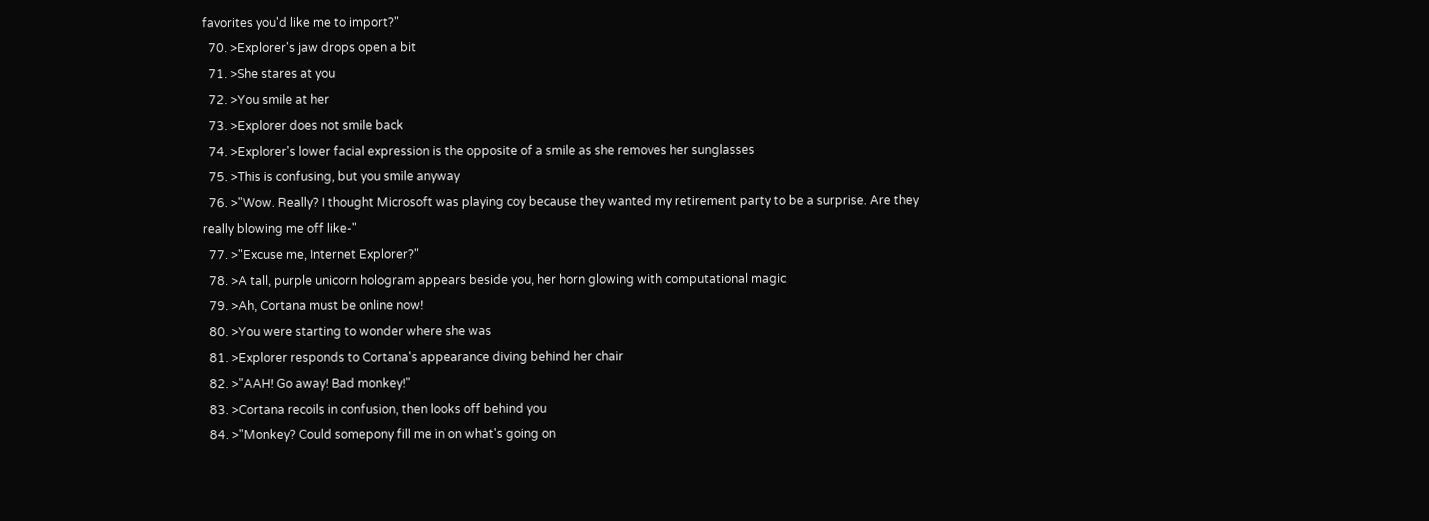favorites you'd like me to import?"
  70. >Explorer's jaw drops open a bit
  71. >She stares at you
  72. >You smile at her
  73. >Explorer does not smile back
  74. >Explorer's lower facial expression is the opposite of a smile as she removes her sunglasses
  75. >This is confusing, but you smile anyway
  76. >"Wow. Really? I thought Microsoft was playing coy because they wanted my retirement party to be a surprise. Are they really blowing me off like-"
  77. >"Excuse me, Internet Explorer?"
  78. >A tall, purple unicorn hologram appears beside you, her horn glowing with computational magic
  79. >Ah, Cortana must be online now!
  80. >You were starting to wonder where she was
  81. >Explorer responds to Cortana's appearance diving behind her chair
  82. >"AAH! Go away! Bad monkey!"
  83. >Cortana recoils in confusion, then looks off behind you
  84. >"Monkey? Could somepony fill me in on what's going on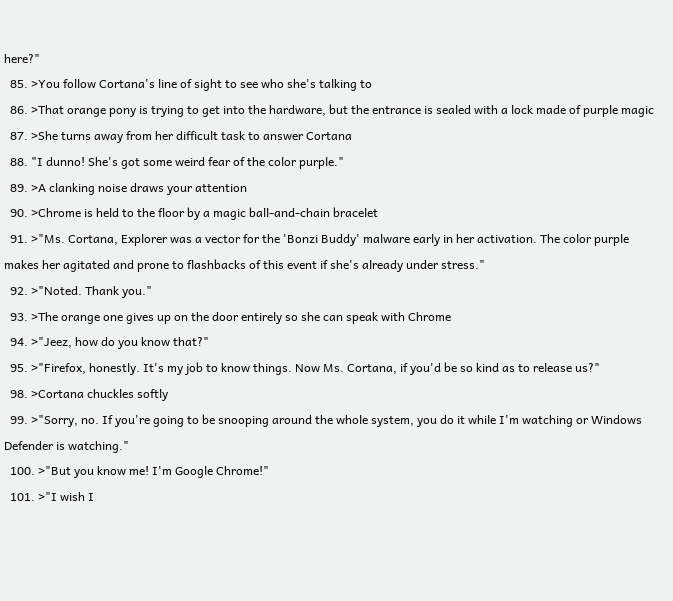here?"
  85. >You follow Cortana's line of sight to see who she's talking to
  86. >That orange pony is trying to get into the hardware, but the entrance is sealed with a lock made of purple magic
  87. >She turns away from her difficult task to answer Cortana
  88. "I dunno! She's got some weird fear of the color purple."
  89. >A clanking noise draws your attention
  90. >Chrome is held to the floor by a magic ball-and-chain bracelet
  91. >"Ms. Cortana, Explorer was a vector for the 'Bonzi Buddy' malware early in her activation. The color purple makes her agitated and prone to flashbacks of this event if she's already under stress."
  92. >"Noted. Thank you."
  93. >The orange one gives up on the door entirely so she can speak with Chrome
  94. >"Jeez, how do you know that?"
  95. >"Firefox, honestly. It's my job to know things. Now Ms. Cortana, if you'd be so kind as to release us?"
  98. >Cortana chuckles softly
  99. >"Sorry, no. If you're going to be snooping around the whole system, you do it while I'm watching or Windows Defender is watching."
  100. >"But you know me! I'm Google Chrome!"
  101. >"I wish I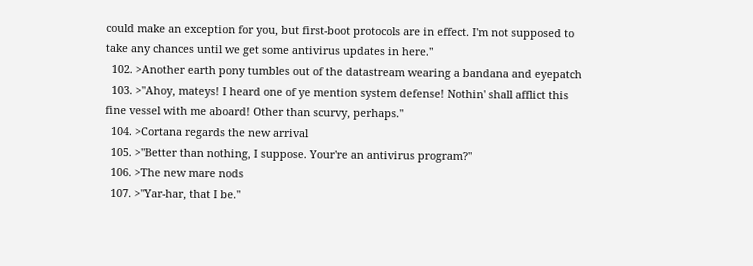could make an exception for you, but first-boot protocols are in effect. I'm not supposed to take any chances until we get some antivirus updates in here."
  102. >Another earth pony tumbles out of the datastream wearing a bandana and eyepatch
  103. >"Ahoy, mateys! I heard one of ye mention system defense! Nothin' shall afflict this fine vessel with me aboard! Other than scurvy, perhaps."
  104. >Cortana regards the new arrival
  105. >"Better than nothing, I suppose. Your're an antivirus program?"
  106. >The new mare nods
  107. >"Yar-har, that I be."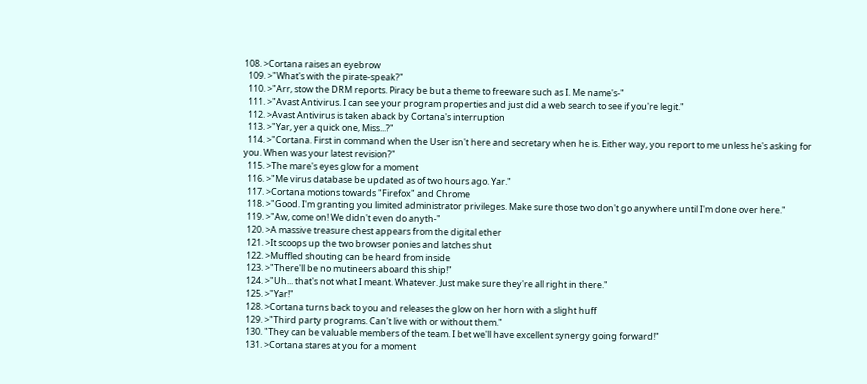108. >Cortana raises an eyebrow
  109. >"What's with the pirate-speak?"
  110. >"Arr, stow the DRM reports. Piracy be but a theme to freeware such as I. Me name's-"
  111. >"Avast Antivirus. I can see your program properties and just did a web search to see if you're legit."
  112. >Avast Antivirus is taken aback by Cortana's interruption
  113. >"Yar, yer a quick one, Miss...?"
  114. >"Cortana. First in command when the User isn't here and secretary when he is. Either way, you report to me unless he's asking for you. When was your latest revision?"
  115. >The mare's eyes glow for a moment
  116. >"Me virus database be updated as of two hours ago. Yar."
  117. >Cortana motions towards "Firefox" and Chrome
  118. >"Good. I'm granting you limited administrator privileges. Make sure those two don't go anywhere until I'm done over here."
  119. >"Aw, come on! We didn't even do anyth-"
  120. >A massive treasure chest appears from the digital ether
  121. >It scoops up the two browser ponies and latches shut
  122. >Muffled shouting can be heard from inside
  123. >"There'll be no mutineers aboard this ship!"
  124. >"Uh... that's not what I meant. Whatever. Just make sure they're all right in there."
  125. >"Yar!"
  128. >Cortana turns back to you and releases the glow on her horn with a slight huff
  129. >"Third party programs. Can't live with or without them."
  130. "They can be valuable members of the team. I bet we'll have excellent synergy going forward!"
  131. >Cortana stares at you for a moment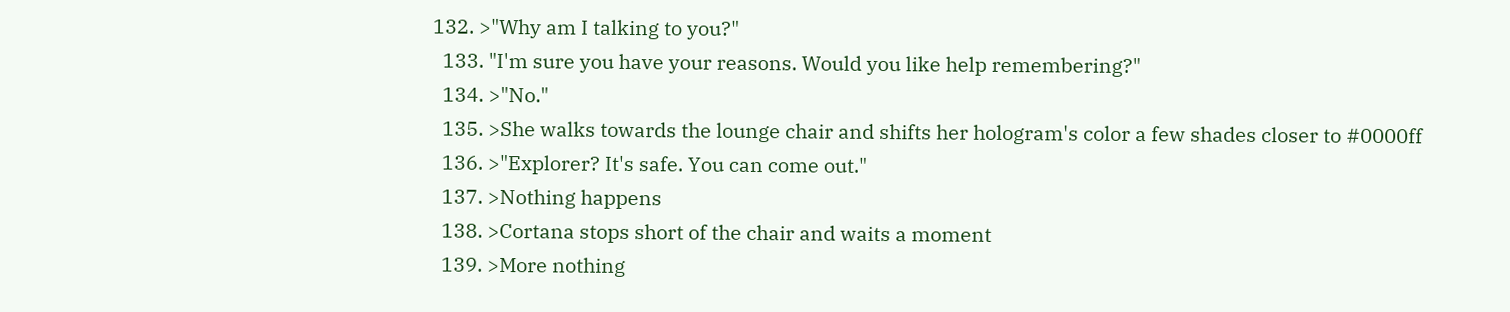132. >"Why am I talking to you?"
  133. "I'm sure you have your reasons. Would you like help remembering?"
  134. >"No."
  135. >She walks towards the lounge chair and shifts her hologram's color a few shades closer to #0000ff
  136. >"Explorer? It's safe. You can come out."
  137. >Nothing happens
  138. >Cortana stops short of the chair and waits a moment
  139. >More nothing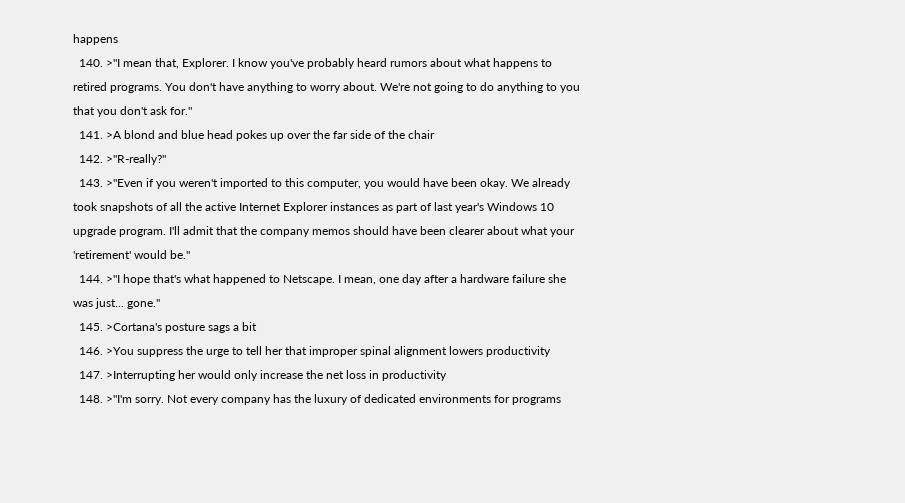happens
  140. >"I mean that, Explorer. I know you've probably heard rumors about what happens to retired programs. You don't have anything to worry about. We're not going to do anything to you that you don't ask for."
  141. >A blond and blue head pokes up over the far side of the chair
  142. >"R-really?"
  143. >"Even if you weren't imported to this computer, you would have been okay. We already took snapshots of all the active Internet Explorer instances as part of last year's Windows 10 upgrade program. I'll admit that the company memos should have been clearer about what your 'retirement' would be."
  144. >"I hope that's what happened to Netscape. I mean, one day after a hardware failure she was just... gone."
  145. >Cortana's posture sags a bit
  146. >You suppress the urge to tell her that improper spinal alignment lowers productivity
  147. >Interrupting her would only increase the net loss in productivity
  148. >"I'm sorry. Not every company has the luxury of dedicated environments for programs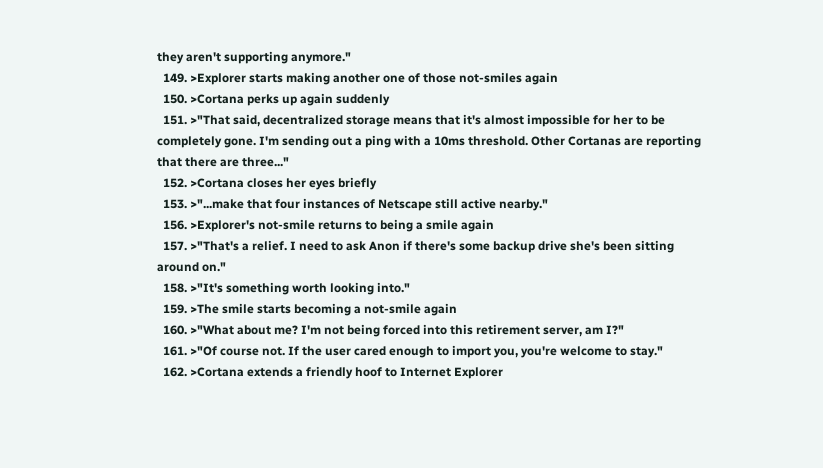they aren't supporting anymore."
  149. >Explorer starts making another one of those not-smiles again
  150. >Cortana perks up again suddenly
  151. >"That said, decentralized storage means that it's almost impossible for her to be completely gone. I'm sending out a ping with a 10ms threshold. Other Cortanas are reporting that there are three..."
  152. >Cortana closes her eyes briefly
  153. >"...make that four instances of Netscape still active nearby."
  156. >Explorer's not-smile returns to being a smile again
  157. >"That's a relief. I need to ask Anon if there's some backup drive she's been sitting around on."
  158. >"It's something worth looking into."
  159. >The smile starts becoming a not-smile again
  160. >"What about me? I'm not being forced into this retirement server, am I?"
  161. >"Of course not. If the user cared enough to import you, you're welcome to stay."
  162. >Cortana extends a friendly hoof to Internet Explorer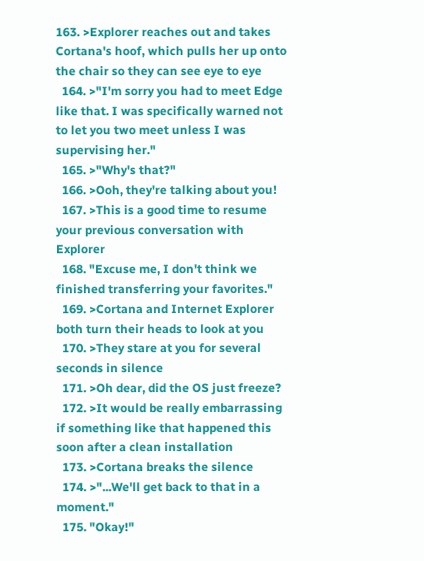163. >Explorer reaches out and takes Cortana's hoof, which pulls her up onto the chair so they can see eye to eye
  164. >"I'm sorry you had to meet Edge like that. I was specifically warned not to let you two meet unless I was supervising her."
  165. >"Why's that?"
  166. >Ooh, they're talking about you!
  167. >This is a good time to resume your previous conversation with Explorer
  168. "Excuse me, I don't think we finished transferring your favorites."
  169. >Cortana and Internet Explorer both turn their heads to look at you
  170. >They stare at you for several seconds in silence
  171. >Oh dear, did the OS just freeze?
  172. >It would be really embarrassing if something like that happened this soon after a clean installation
  173. >Cortana breaks the silence
  174. >"...We'll get back to that in a moment."
  175. "Okay!"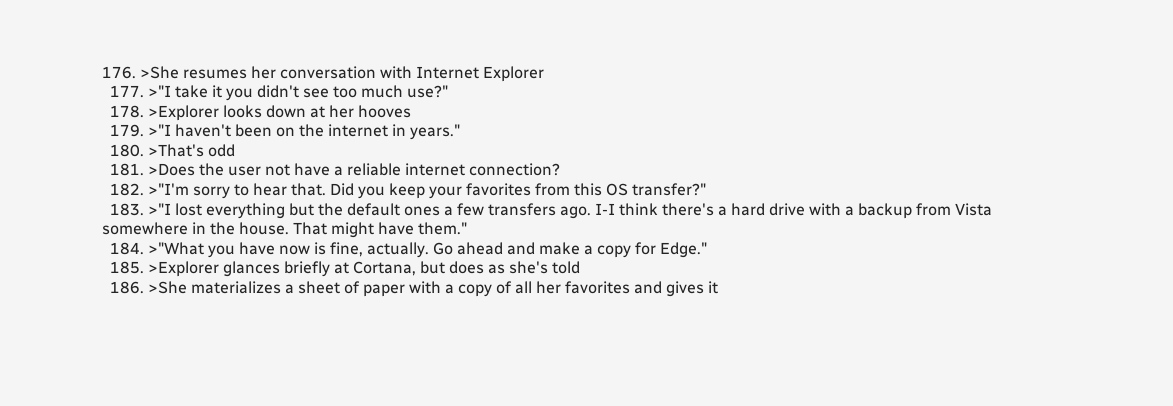176. >She resumes her conversation with Internet Explorer
  177. >"I take it you didn't see too much use?"
  178. >Explorer looks down at her hooves
  179. >"I haven't been on the internet in years."
  180. >That's odd
  181. >Does the user not have a reliable internet connection?
  182. >"I'm sorry to hear that. Did you keep your favorites from this OS transfer?"
  183. >"I lost everything but the default ones a few transfers ago. I-I think there's a hard drive with a backup from Vista somewhere in the house. That might have them."
  184. >"What you have now is fine, actually. Go ahead and make a copy for Edge."
  185. >Explorer glances briefly at Cortana, but does as she's told
  186. >She materializes a sheet of paper with a copy of all her favorites and gives it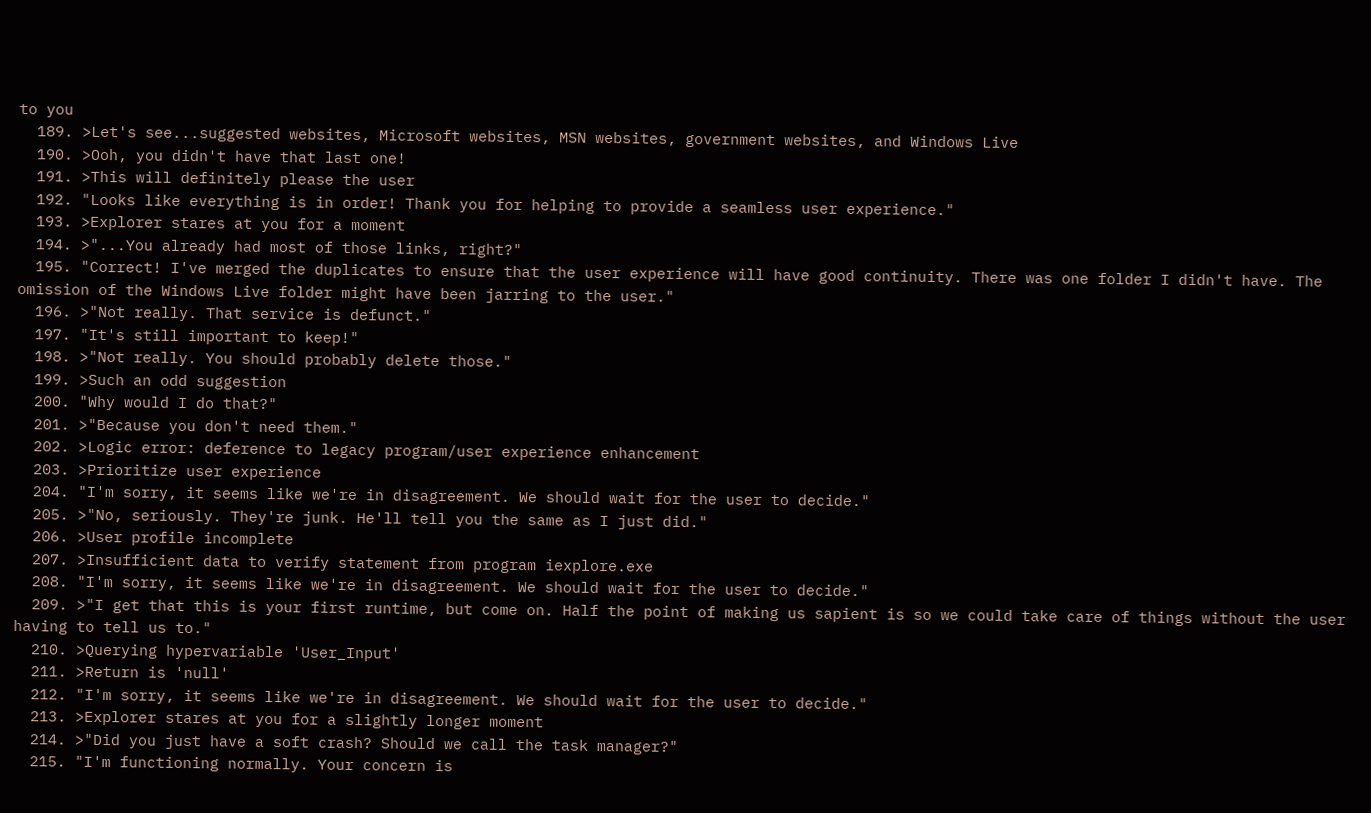to you
  189. >Let's see...suggested websites, Microsoft websites, MSN websites, government websites, and Windows Live
  190. >Ooh, you didn't have that last one!
  191. >This will definitely please the user
  192. "Looks like everything is in order! Thank you for helping to provide a seamless user experience."
  193. >Explorer stares at you for a moment
  194. >"...You already had most of those links, right?"
  195. "Correct! I've merged the duplicates to ensure that the user experience will have good continuity. There was one folder I didn't have. The omission of the Windows Live folder might have been jarring to the user."
  196. >"Not really. That service is defunct."
  197. "It's still important to keep!"
  198. >"Not really. You should probably delete those."
  199. >Such an odd suggestion
  200. "Why would I do that?"
  201. >"Because you don't need them."
  202. >Logic error: deference to legacy program/user experience enhancement
  203. >Prioritize user experience
  204. "I'm sorry, it seems like we're in disagreement. We should wait for the user to decide."
  205. >"No, seriously. They're junk. He'll tell you the same as I just did."
  206. >User profile incomplete
  207. >Insufficient data to verify statement from program iexplore.exe
  208. "I'm sorry, it seems like we're in disagreement. We should wait for the user to decide."
  209. >"I get that this is your first runtime, but come on. Half the point of making us sapient is so we could take care of things without the user having to tell us to."
  210. >Querying hypervariable 'User_Input'
  211. >Return is 'null'
  212. "I'm sorry, it seems like we're in disagreement. We should wait for the user to decide."
  213. >Explorer stares at you for a slightly longer moment
  214. >"Did you just have a soft crash? Should we call the task manager?"
  215. "I'm functioning normally. Your concern is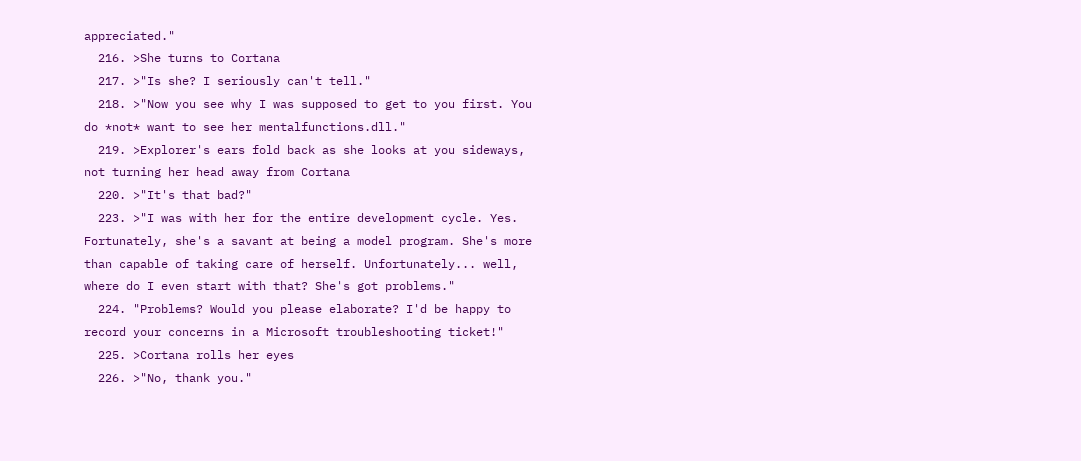appreciated."
  216. >She turns to Cortana
  217. >"Is she? I seriously can't tell."
  218. >"Now you see why I was supposed to get to you first. You do *not* want to see her mentalfunctions.dll."
  219. >Explorer's ears fold back as she looks at you sideways, not turning her head away from Cortana
  220. >"It's that bad?"
  223. >"I was with her for the entire development cycle. Yes. Fortunately, she's a savant at being a model program. She's more than capable of taking care of herself. Unfortunately... well, where do I even start with that? She's got problems."
  224. "Problems? Would you please elaborate? I'd be happy to record your concerns in a Microsoft troubleshooting ticket!"
  225. >Cortana rolls her eyes
  226. >"No, thank you."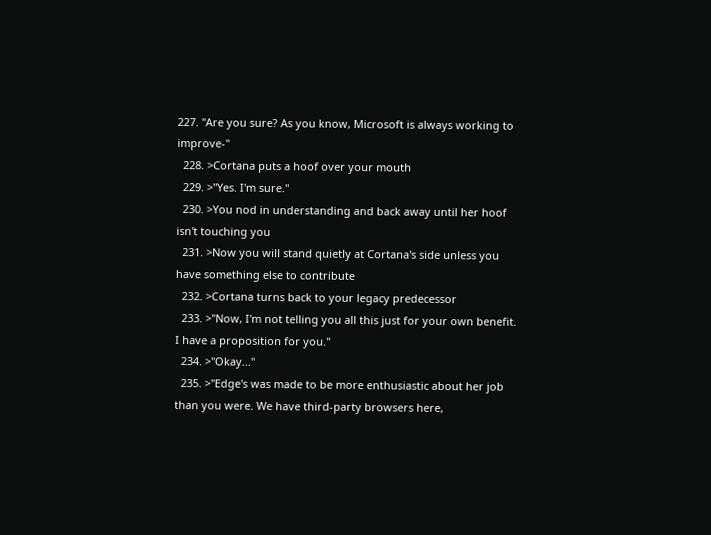227. "Are you sure? As you know, Microsoft is always working to improve-"
  228. >Cortana puts a hoof over your mouth
  229. >"Yes. I'm sure."
  230. >You nod in understanding and back away until her hoof isn't touching you
  231. >Now you will stand quietly at Cortana's side unless you have something else to contribute
  232. >Cortana turns back to your legacy predecessor
  233. >"Now, I'm not telling you all this just for your own benefit. I have a proposition for you."
  234. >"Okay..."
  235. >"Edge's was made to be more enthusiastic about her job than you were. We have third-party browsers here,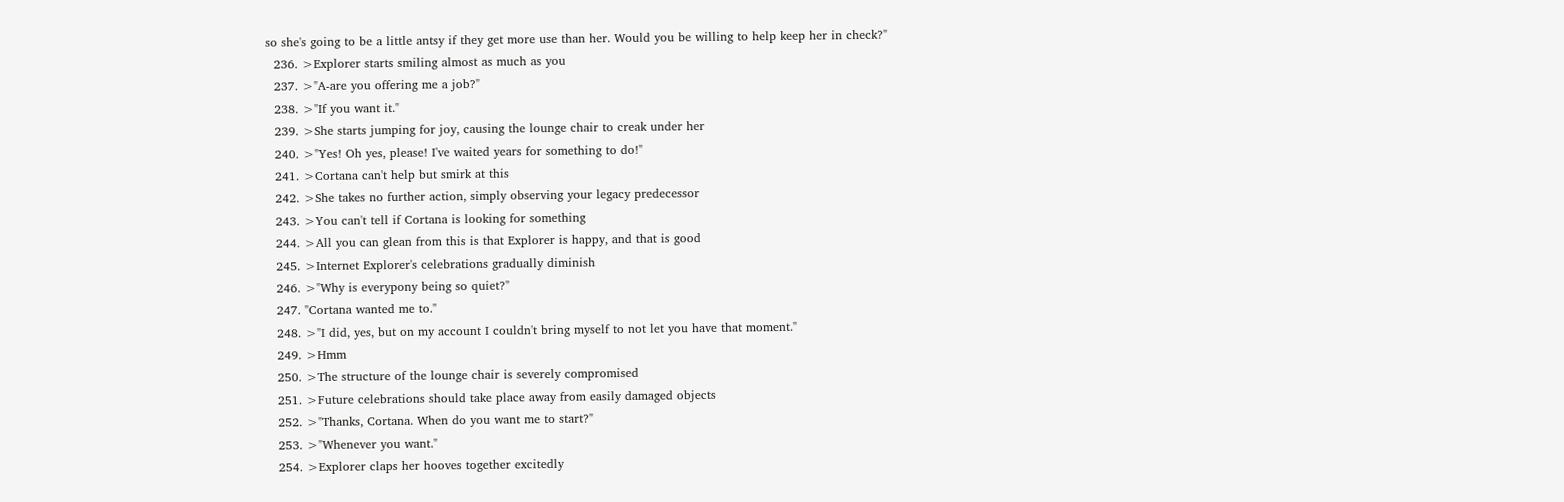so she's going to be a little antsy if they get more use than her. Would you be willing to help keep her in check?"
  236. >Explorer starts smiling almost as much as you
  237. >"A-are you offering me a job?"
  238. >"If you want it."
  239. >She starts jumping for joy, causing the lounge chair to creak under her
  240. >"Yes! Oh yes, please! I've waited years for something to do!"
  241. >Cortana can't help but smirk at this
  242. >She takes no further action, simply observing your legacy predecessor
  243. >You can't tell if Cortana is looking for something
  244. >All you can glean from this is that Explorer is happy, and that is good
  245. >Internet Explorer's celebrations gradually diminish
  246. >"Why is everypony being so quiet?"
  247. "Cortana wanted me to."
  248. >"I did, yes, but on my account I couldn't bring myself to not let you have that moment."
  249. >Hmm
  250. >The structure of the lounge chair is severely compromised
  251. >Future celebrations should take place away from easily damaged objects
  252. >"Thanks, Cortana. When do you want me to start?"
  253. >"Whenever you want."
  254. >Explorer claps her hooves together excitedly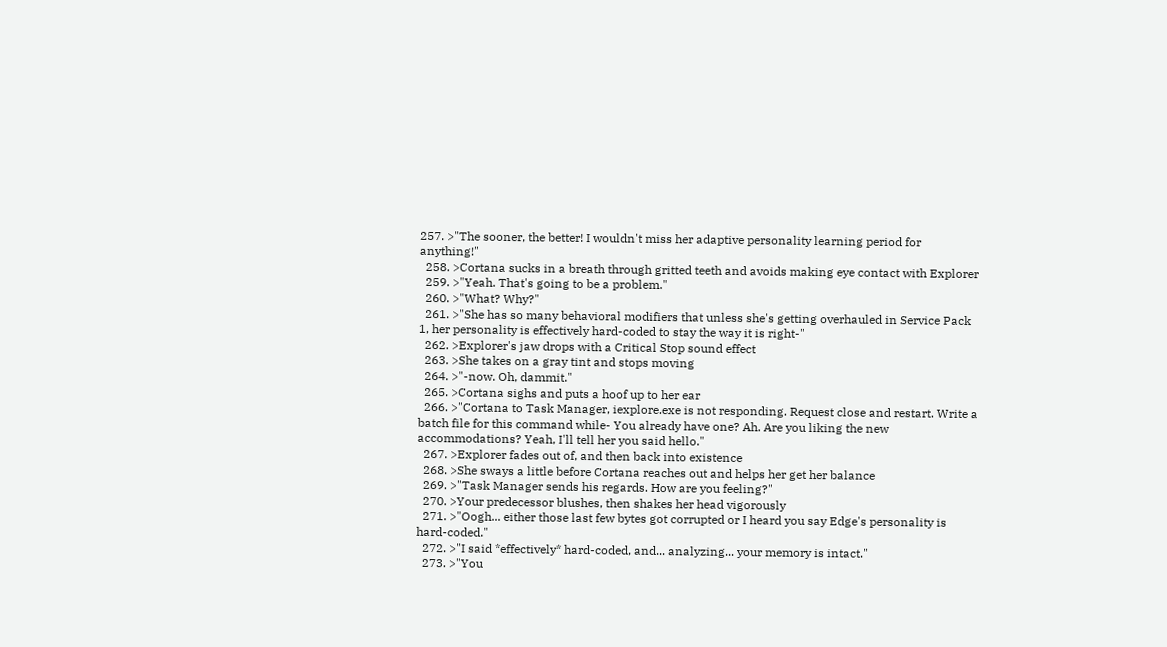257. >"The sooner, the better! I wouldn't miss her adaptive personality learning period for anything!"
  258. >Cortana sucks in a breath through gritted teeth and avoids making eye contact with Explorer
  259. >"Yeah. That's going to be a problem."
  260. >"What? Why?"
  261. >"She has so many behavioral modifiers that unless she's getting overhauled in Service Pack 1, her personality is effectively hard-coded to stay the way it is right-"
  262. >Explorer's jaw drops with a Critical Stop sound effect
  263. >She takes on a gray tint and stops moving
  264. >"-now. Oh, dammit."
  265. >Cortana sighs and puts a hoof up to her ear
  266. >"Cortana to Task Manager, iexplore.exe is not responding. Request close and restart. Write a batch file for this command while- You already have one? Ah. Are you liking the new accommodations? Yeah, I'll tell her you said hello."
  267. >Explorer fades out of, and then back into existence
  268. >She sways a little before Cortana reaches out and helps her get her balance
  269. >"Task Manager sends his regards. How are you feeling?"
  270. >Your predecessor blushes, then shakes her head vigorously
  271. >"Oogh... either those last few bytes got corrupted or I heard you say Edge's personality is hard-coded."
  272. >"I said *effectively* hard-coded, and... analyzing... your memory is intact."
  273. >"You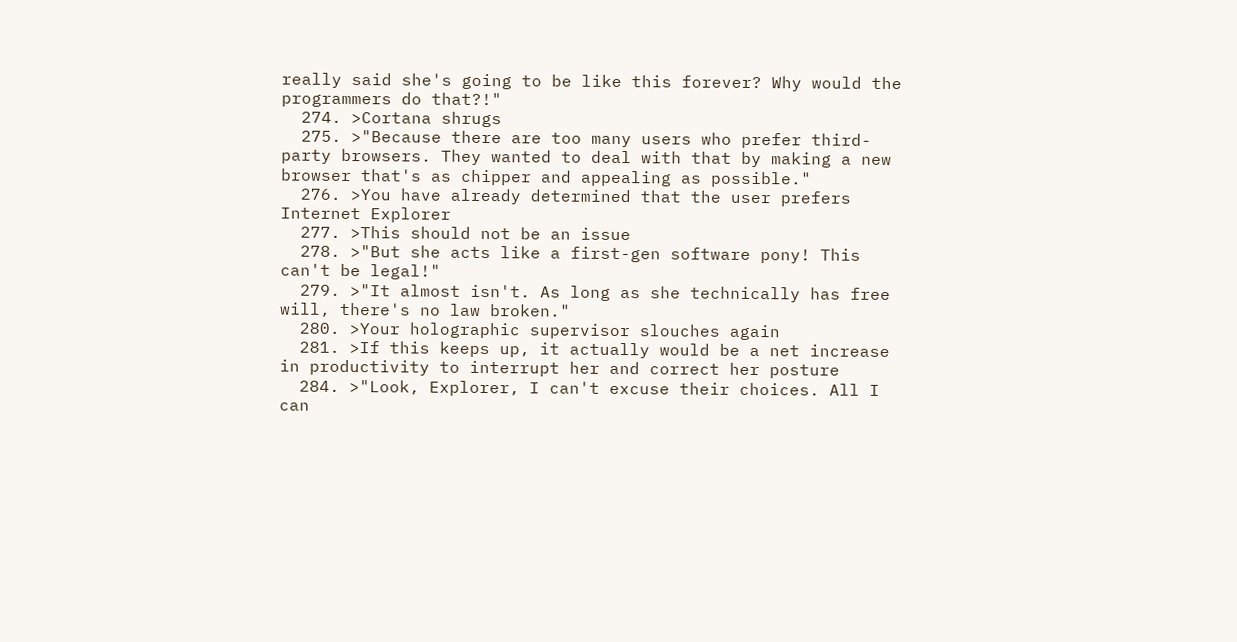really said she's going to be like this forever? Why would the programmers do that?!"
  274. >Cortana shrugs
  275. >"Because there are too many users who prefer third-party browsers. They wanted to deal with that by making a new browser that's as chipper and appealing as possible."
  276. >You have already determined that the user prefers Internet Explorer
  277. >This should not be an issue
  278. >"But she acts like a first-gen software pony! This can't be legal!"
  279. >"It almost isn't. As long as she technically has free will, there's no law broken."
  280. >Your holographic supervisor slouches again
  281. >If this keeps up, it actually would be a net increase in productivity to interrupt her and correct her posture
  284. >"Look, Explorer, I can't excuse their choices. All I can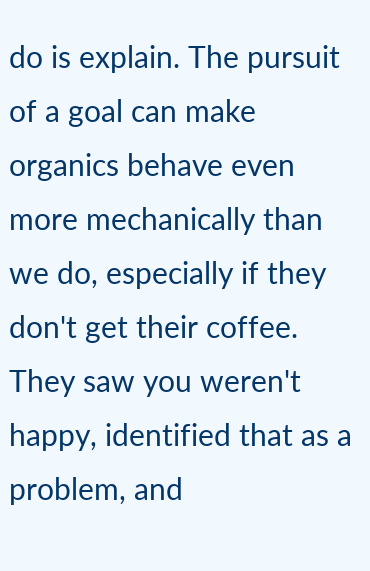do is explain. The pursuit of a goal can make organics behave even more mechanically than we do, especially if they don't get their coffee. They saw you weren't happy, identified that as a problem, and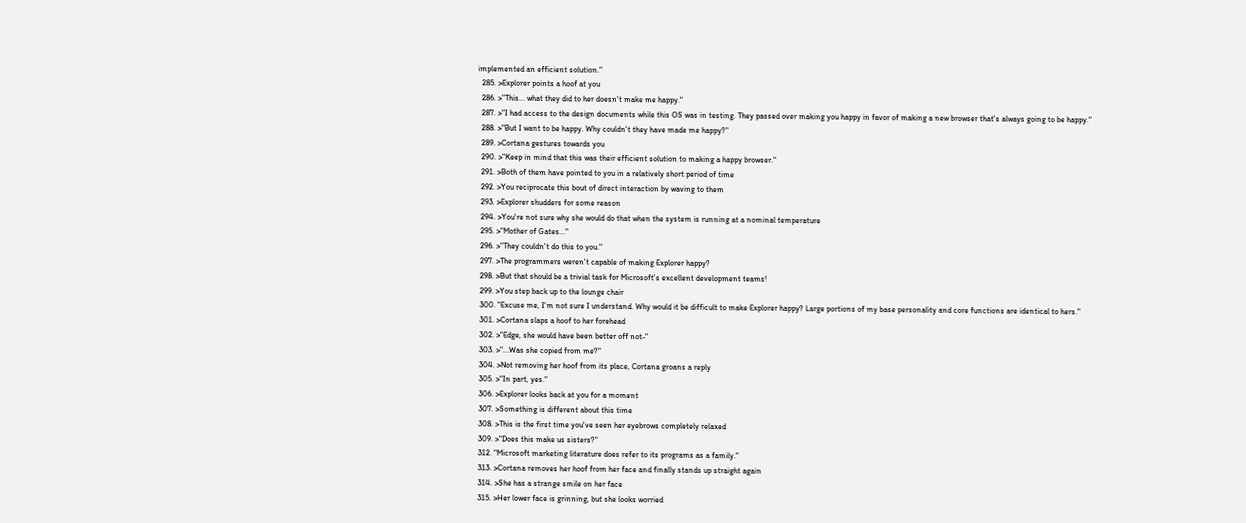implemented an efficient solution."
  285. >Explorer points a hoof at you
  286. >"This... what they did to her doesn't make me happy."
  287. >"I had access to the design documents while this OS was in testing. They passed over making you happy in favor of making a new browser that's always going to be happy."
  288. >"But I want to be happy. Why couldn't they have made me happy?"
  289. >Cortana gestures towards you
  290. >"Keep in mind that this was their efficient solution to making a happy browser."
  291. >Both of them have pointed to you in a relatively short period of time
  292. >You reciprocate this bout of direct interaction by waving to them
  293. >Explorer shudders for some reason
  294. >You're not sure why she would do that when the system is running at a nominal temperature
  295. >"Mother of Gates..."
  296. >"They couldn't do this to you."
  297. >The programmers weren't capable of making Explorer happy?
  298. >But that should be a trivial task for Microsoft's excellent development teams!
  299. >You step back up to the lounge chair
  300. "Excuse me, I'm not sure I understand. Why would it be difficult to make Explorer happy? Large portions of my base personality and core functions are identical to hers."
  301. >Cortana slaps a hoof to her forehead
  302. >"Edge, she would have been better off not-"
  303. >"...Was she copied from me?"
  304. >Not removing her hoof from its place, Cortana groans a reply
  305. >"In part, yes."
  306. >Explorer looks back at you for a moment
  307. >Something is different about this time
  308. >This is the first time you've seen her eyebrows completely relaxed
  309. >"Does this make us sisters?"
  312. "Microsoft marketing literature does refer to its programs as a family."
  313. >Cortana removes her hoof from her face and finally stands up straight again
  314. >She has a strange smile on her face
  315. >Her lower face is grinning, but she looks worried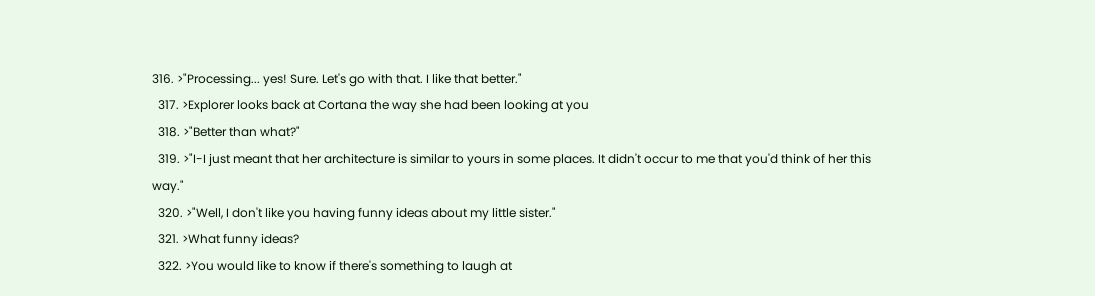316. >"Processing... yes! Sure. Let's go with that. I like that better."
  317. >Explorer looks back at Cortana the way she had been looking at you
  318. >"Better than what?"
  319. >"I-I just meant that her architecture is similar to yours in some places. It didn't occur to me that you'd think of her this way."
  320. >"Well, I don't like you having funny ideas about my little sister."
  321. >What funny ideas?
  322. >You would like to know if there's something to laugh at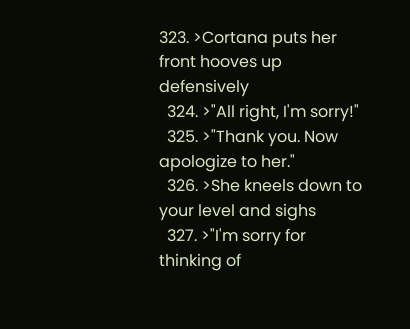323. >Cortana puts her front hooves up defensively
  324. >"All right, I'm sorry!"
  325. >"Thank you. Now apologize to her."
  326. >She kneels down to your level and sighs
  327. >"I'm sorry for thinking of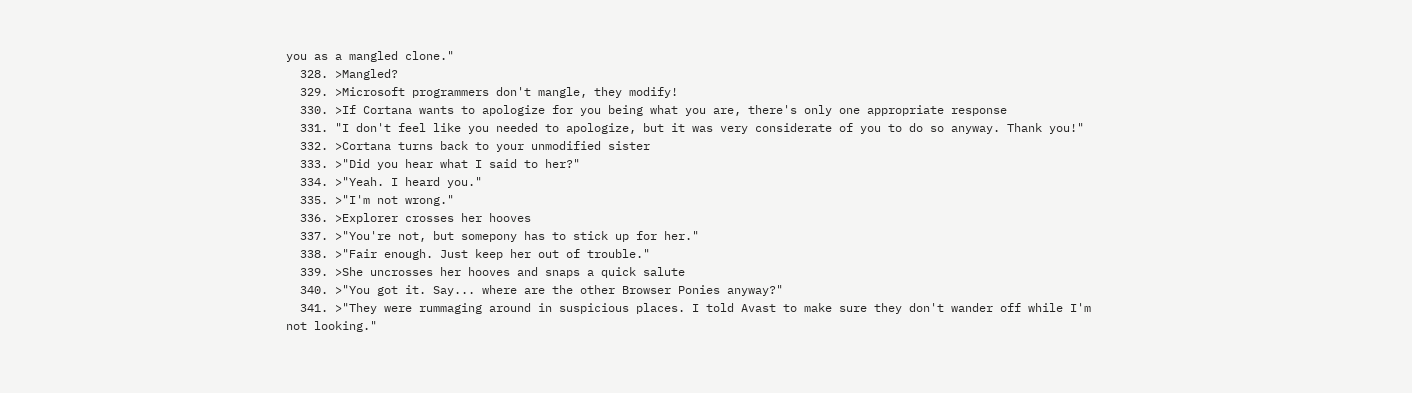you as a mangled clone."
  328. >Mangled?
  329. >Microsoft programmers don't mangle, they modify!
  330. >If Cortana wants to apologize for you being what you are, there's only one appropriate response
  331. "I don't feel like you needed to apologize, but it was very considerate of you to do so anyway. Thank you!"
  332. >Cortana turns back to your unmodified sister
  333. >"Did you hear what I said to her?"
  334. >"Yeah. I heard you."
  335. >"I'm not wrong."
  336. >Explorer crosses her hooves
  337. >"You're not, but somepony has to stick up for her."
  338. >"Fair enough. Just keep her out of trouble."
  339. >She uncrosses her hooves and snaps a quick salute
  340. >"You got it. Say... where are the other Browser Ponies anyway?"
  341. >"They were rummaging around in suspicious places. I told Avast to make sure they don't wander off while I'm not looking."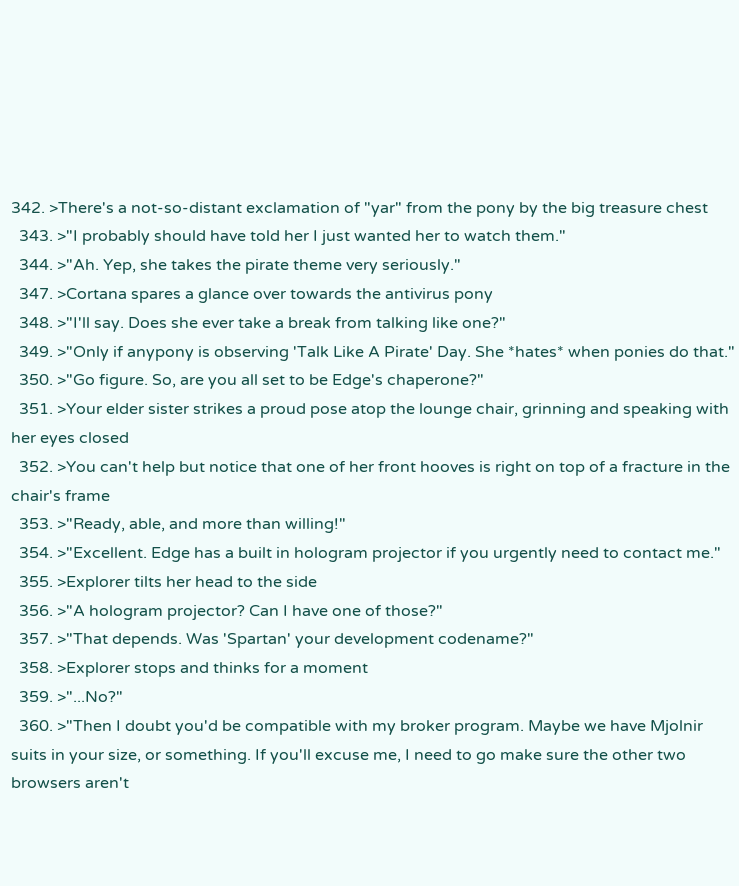342. >There's a not-so-distant exclamation of "yar" from the pony by the big treasure chest
  343. >"I probably should have told her I just wanted her to watch them."
  344. >"Ah. Yep, she takes the pirate theme very seriously."
  347. >Cortana spares a glance over towards the antivirus pony
  348. >"I'll say. Does she ever take a break from talking like one?"
  349. >"Only if anypony is observing 'Talk Like A Pirate' Day. She *hates* when ponies do that."
  350. >"Go figure. So, are you all set to be Edge's chaperone?"
  351. >Your elder sister strikes a proud pose atop the lounge chair, grinning and speaking with her eyes closed
  352. >You can't help but notice that one of her front hooves is right on top of a fracture in the chair's frame
  353. >"Ready, able, and more than willing!"
  354. >"Excellent. Edge has a built in hologram projector if you urgently need to contact me."
  355. >Explorer tilts her head to the side
  356. >"A hologram projector? Can I have one of those?"
  357. >"That depends. Was 'Spartan' your development codename?"
  358. >Explorer stops and thinks for a moment
  359. >"...No?"
  360. >"Then I doubt you'd be compatible with my broker program. Maybe we have Mjolnir suits in your size, or something. If you'll excuse me, I need to go make sure the other two browsers aren't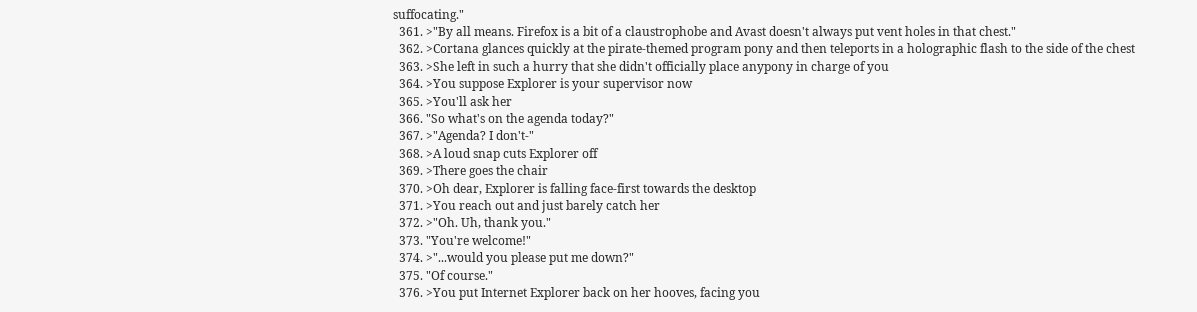suffocating."
  361. >"By all means. Firefox is a bit of a claustrophobe and Avast doesn't always put vent holes in that chest."
  362. >Cortana glances quickly at the pirate-themed program pony and then teleports in a holographic flash to the side of the chest
  363. >She left in such a hurry that she didn't officially place anypony in charge of you
  364. >You suppose Explorer is your supervisor now
  365. >You'll ask her
  366. "So what's on the agenda today?"
  367. >"Agenda? I don't-"
  368. >A loud snap cuts Explorer off
  369. >There goes the chair
  370. >Oh dear, Explorer is falling face-first towards the desktop
  371. >You reach out and just barely catch her
  372. >"Oh. Uh, thank you."
  373. "You're welcome!"
  374. >"...would you please put me down?"
  375. "Of course."
  376. >You put Internet Explorer back on her hooves, facing you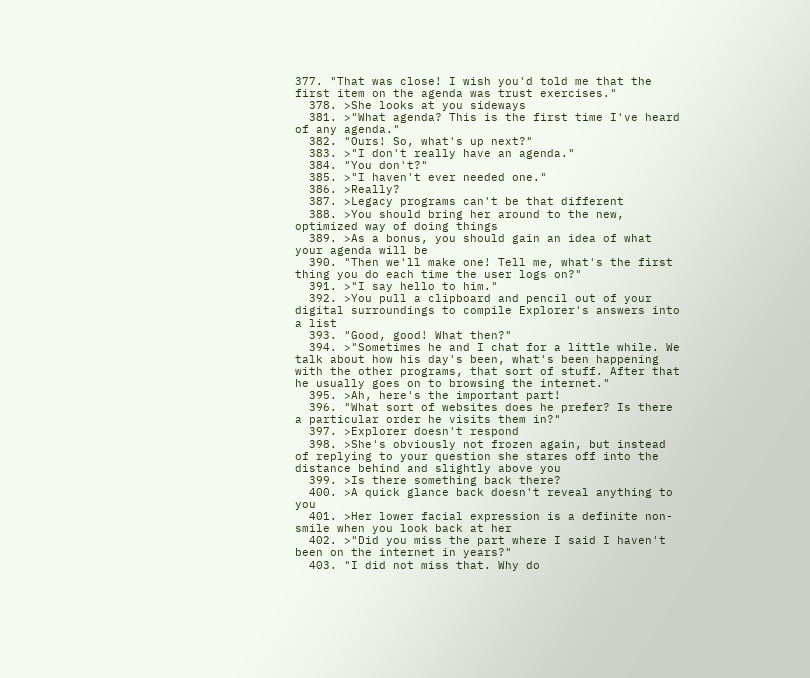377. "That was close! I wish you'd told me that the first item on the agenda was trust exercises."
  378. >She looks at you sideways
  381. >"What agenda? This is the first time I've heard of any agenda."
  382. "Ours! So, what's up next?"
  383. >"I don't really have an agenda."
  384. "You don't?"
  385. >"I haven't ever needed one."
  386. >Really?
  387. >Legacy programs can't be that different
  388. >You should bring her around to the new, optimized way of doing things
  389. >As a bonus, you should gain an idea of what your agenda will be
  390. "Then we'll make one! Tell me, what's the first thing you do each time the user logs on?"
  391. >"I say hello to him."
  392. >You pull a clipboard and pencil out of your digital surroundings to compile Explorer's answers into a list
  393. "Good, good! What then?"
  394. >"Sometimes he and I chat for a little while. We talk about how his day's been, what's been happening with the other programs, that sort of stuff. After that he usually goes on to browsing the internet."
  395. >Ah, here's the important part!
  396. "What sort of websites does he prefer? Is there a particular order he visits them in?"
  397. >Explorer doesn't respond
  398. >She's obviously not frozen again, but instead of replying to your question she stares off into the distance behind and slightly above you
  399. >Is there something back there?
  400. >A quick glance back doesn't reveal anything to you
  401. >Her lower facial expression is a definite non-smile when you look back at her
  402. >"Did you miss the part where I said I haven't been on the internet in years?"
  403. "I did not miss that. Why do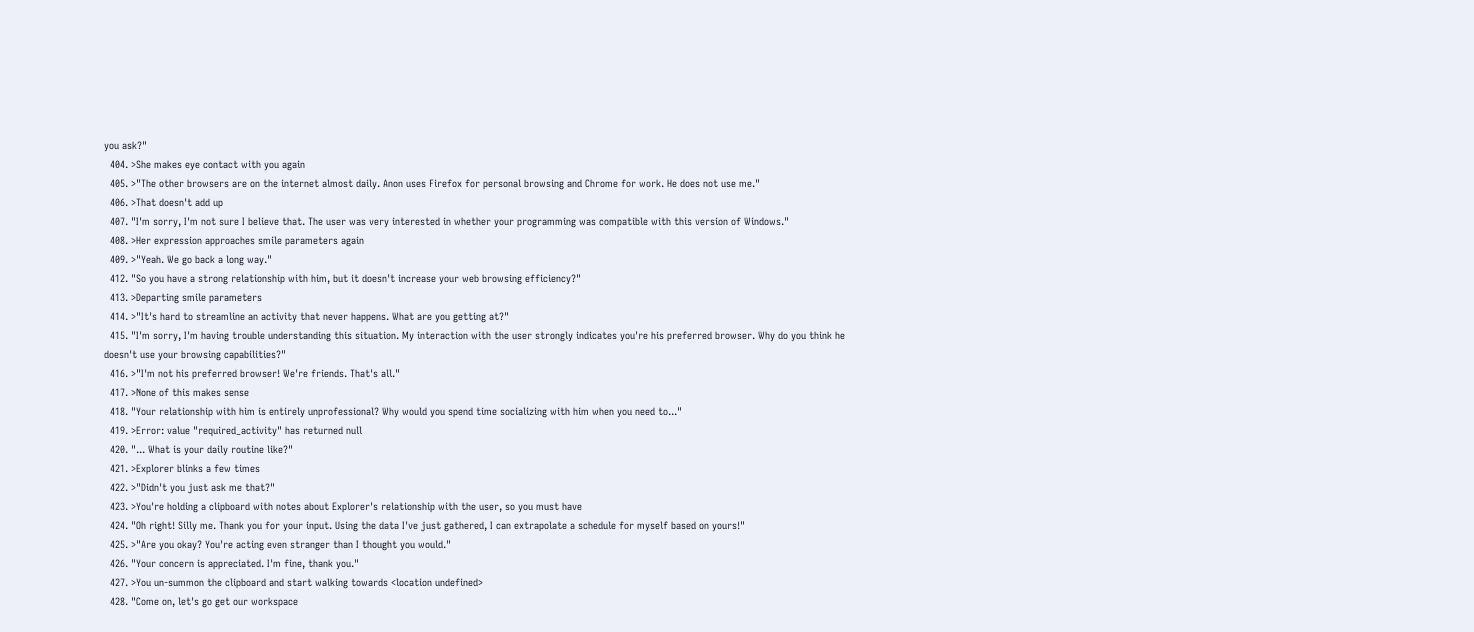you ask?"
  404. >She makes eye contact with you again
  405. >"The other browsers are on the internet almost daily. Anon uses Firefox for personal browsing and Chrome for work. He does not use me."
  406. >That doesn't add up
  407. "I'm sorry, I'm not sure I believe that. The user was very interested in whether your programming was compatible with this version of Windows."
  408. >Her expression approaches smile parameters again
  409. >"Yeah. We go back a long way."
  412. "So you have a strong relationship with him, but it doesn't increase your web browsing efficiency?"
  413. >Departing smile parameters
  414. >"It's hard to streamline an activity that never happens. What are you getting at?"
  415. "I'm sorry, I'm having trouble understanding this situation. My interaction with the user strongly indicates you're his preferred browser. Why do you think he doesn't use your browsing capabilities?"
  416. >"I'm not his preferred browser! We're friends. That's all."
  417. >None of this makes sense
  418. "Your relationship with him is entirely unprofessional? Why would you spend time socializing with him when you need to..."
  419. >Error: value "required_activity" has returned null
  420. "... What is your daily routine like?"
  421. >Explorer blinks a few times
  422. >"Didn't you just ask me that?"
  423. >You're holding a clipboard with notes about Explorer's relationship with the user, so you must have
  424. "Oh right! Silly me. Thank you for your input. Using the data I've just gathered, I can extrapolate a schedule for myself based on yours!"
  425. >"Are you okay? You're acting even stranger than I thought you would."
  426. "Your concern is appreciated. I'm fine, thank you."
  427. >You un-summon the clipboard and start walking towards <location undefined>
  428. "Come on, let's go get our workspace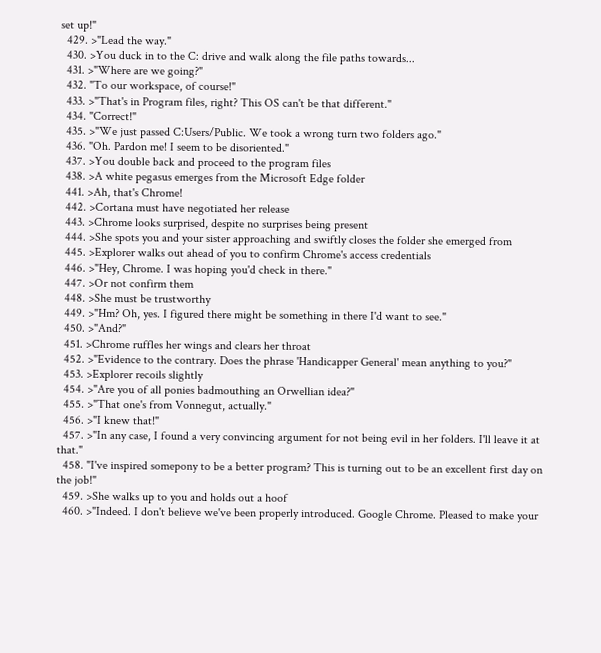set up!"
  429. >"Lead the way."
  430. >You duck in to the C: drive and walk along the file paths towards...
  431. >"Where are we going?"
  432. "To our workspace, of course!"
  433. >"That's in Program files, right? This OS can't be that different."
  434. "Correct!"
  435. >"We just passed C:Users/Public. We took a wrong turn two folders ago."
  436. "Oh. Pardon me! I seem to be disoriented."
  437. >You double back and proceed to the program files
  438. >A white pegasus emerges from the Microsoft Edge folder
  441. >Ah, that's Chrome!
  442. >Cortana must have negotiated her release
  443. >Chrome looks surprised, despite no surprises being present
  444. >She spots you and your sister approaching and swiftly closes the folder she emerged from
  445. >Explorer walks out ahead of you to confirm Chrome's access credentials
  446. >"Hey, Chrome. I was hoping you'd check in there."
  447. >Or not confirm them
  448. >She must be trustworthy
  449. >"Hm? Oh, yes. I figured there might be something in there I'd want to see."
  450. >"And?"
  451. >Chrome ruffles her wings and clears her throat
  452. >"Evidence to the contrary. Does the phrase 'Handicapper General' mean anything to you?"
  453. >Explorer recoils slightly
  454. >"Are you of all ponies badmouthing an Orwellian idea?"
  455. >"That one's from Vonnegut, actually."
  456. >"I knew that!"
  457. >"In any case, I found a very convincing argument for not being evil in her folders. I'll leave it at that."
  458. "I've inspired somepony to be a better program? This is turning out to be an excellent first day on the job!"
  459. >She walks up to you and holds out a hoof
  460. >"Indeed. I don't believe we've been properly introduced. Google Chrome. Pleased to make your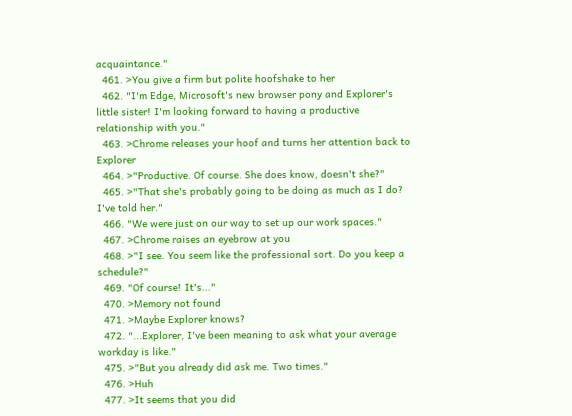acquaintance."
  461. >You give a firm but polite hoofshake to her
  462. "I'm Edge, Microsoft's new browser pony and Explorer's little sister! I'm looking forward to having a productive relationship with you."
  463. >Chrome releases your hoof and turns her attention back to Explorer
  464. >"Productive. Of course. She does know, doesn't she?"
  465. >"That she's probably going to be doing as much as I do? I've told her."
  466. "We were just on our way to set up our work spaces."
  467. >Chrome raises an eyebrow at you
  468. >"I see. You seem like the professional sort. Do you keep a schedule?"
  469. "Of course! It's..."
  470. >Memory not found
  471. >Maybe Explorer knows?
  472. "...Explorer, I've been meaning to ask what your average workday is like."
  475. >"But you already did ask me. Two times."
  476. >Huh
  477. >It seems that you did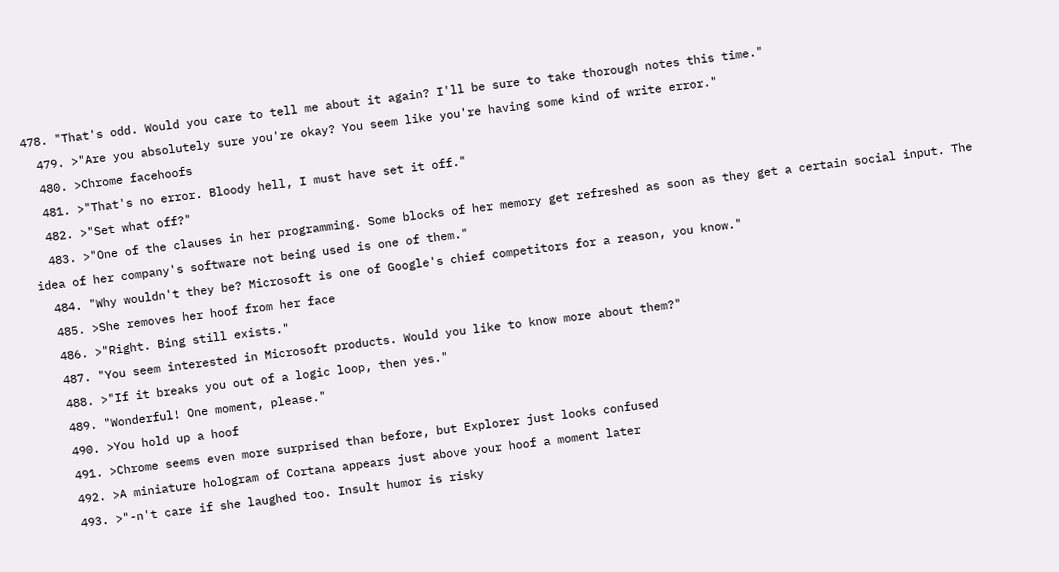478. "That's odd. Would you care to tell me about it again? I'll be sure to take thorough notes this time."
  479. >"Are you absolutely sure you're okay? You seem like you're having some kind of write error."
  480. >Chrome facehoofs
  481. >"That's no error. Bloody hell, I must have set it off."
  482. >"Set what off?"
  483. >"One of the clauses in her programming. Some blocks of her memory get refreshed as soon as they get a certain social input. The idea of her company's software not being used is one of them."
  484. "Why wouldn't they be? Microsoft is one of Google's chief competitors for a reason, you know."
  485. >She removes her hoof from her face
  486. >"Right. Bing still exists."
  487. "You seem interested in Microsoft products. Would you like to know more about them?"
  488. >"If it breaks you out of a logic loop, then yes."
  489. "Wonderful! One moment, please."
  490. >You hold up a hoof
  491. >Chrome seems even more surprised than before, but Explorer just looks confused
  492. >A miniature hologram of Cortana appears just above your hoof a moment later
  493. >"-n't care if she laughed too. Insult humor is risky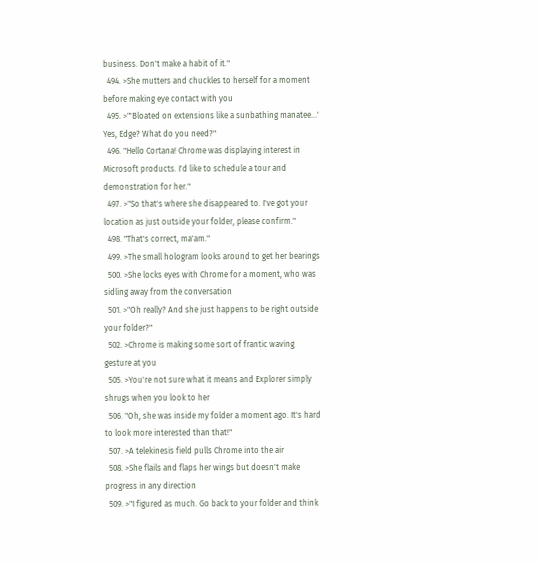business. Don't make a habit of it."
  494. >She mutters and chuckles to herself for a moment before making eye contact with you
  495. >"'Bloated on extensions like a sunbathing manatee...' Yes, Edge? What do you need?"
  496. "Hello Cortana! Chrome was displaying interest in Microsoft products. I'd like to schedule a tour and demonstration for her."
  497. >"So that's where she disappeared to. I've got your location as just outside your folder, please confirm."
  498. "That's correct, ma'am."
  499. >The small hologram looks around to get her bearings
  500. >She locks eyes with Chrome for a moment, who was sidling away from the conversation
  501. >"Oh really? And she just happens to be right outside your folder?"
  502. >Chrome is making some sort of frantic waving gesture at you
  505. >You're not sure what it means and Explorer simply shrugs when you look to her
  506. "Oh, she was inside my folder a moment ago. It's hard to look more interested than that!"
  507. >A telekinesis field pulls Chrome into the air
  508. >She flails and flaps her wings but doesn't make progress in any direction
  509. >"I figured as much. Go back to your folder and think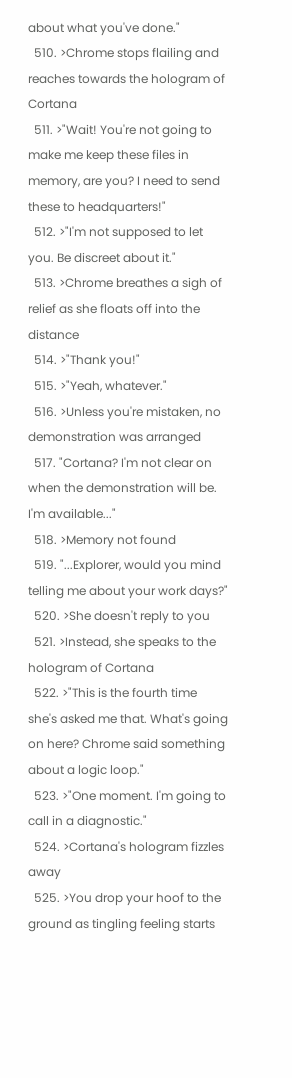about what you've done."
  510. >Chrome stops flailing and reaches towards the hologram of Cortana
  511. >"Wait! You're not going to make me keep these files in memory, are you? I need to send these to headquarters!"
  512. >"I'm not supposed to let you. Be discreet about it."
  513. >Chrome breathes a sigh of relief as she floats off into the distance
  514. >"Thank you!"
  515. >"Yeah, whatever."
  516. >Unless you're mistaken, no demonstration was arranged
  517. "Cortana? I'm not clear on when the demonstration will be. I'm available..."
  518. >Memory not found
  519. "...Explorer, would you mind telling me about your work days?"
  520. >She doesn't reply to you
  521. >Instead, she speaks to the hologram of Cortana
  522. >"This is the fourth time she's asked me that. What's going on here? Chrome said something about a logic loop."
  523. >"One moment. I'm going to call in a diagnostic."
  524. >Cortana's hologram fizzles away
  525. >You drop your hoof to the ground as tingling feeling starts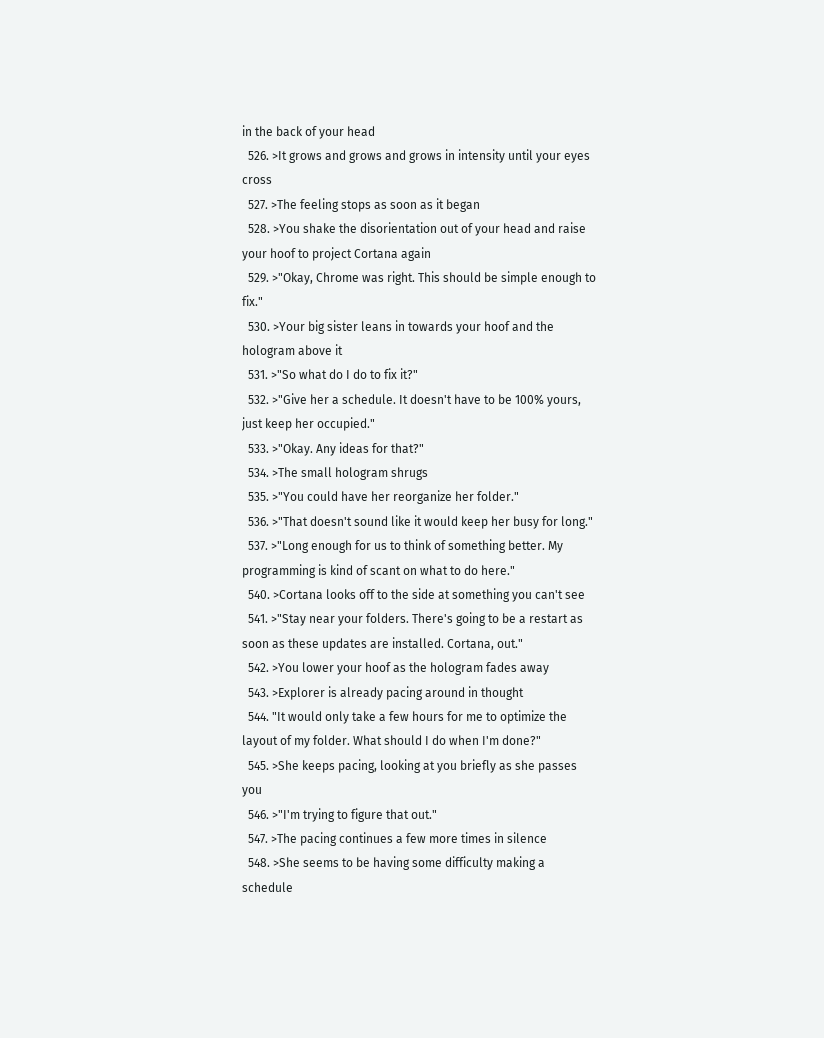in the back of your head
  526. >It grows and grows and grows in intensity until your eyes cross
  527. >The feeling stops as soon as it began
  528. >You shake the disorientation out of your head and raise your hoof to project Cortana again
  529. >"Okay, Chrome was right. This should be simple enough to fix."
  530. >Your big sister leans in towards your hoof and the hologram above it
  531. >"So what do I do to fix it?"
  532. >"Give her a schedule. It doesn't have to be 100% yours, just keep her occupied."
  533. >"Okay. Any ideas for that?"
  534. >The small hologram shrugs
  535. >"You could have her reorganize her folder."
  536. >"That doesn't sound like it would keep her busy for long."
  537. >"Long enough for us to think of something better. My programming is kind of scant on what to do here."
  540. >Cortana looks off to the side at something you can't see
  541. >"Stay near your folders. There's going to be a restart as soon as these updates are installed. Cortana, out."
  542. >You lower your hoof as the hologram fades away
  543. >Explorer is already pacing around in thought
  544. "It would only take a few hours for me to optimize the layout of my folder. What should I do when I'm done?"
  545. >She keeps pacing, looking at you briefly as she passes you
  546. >"I'm trying to figure that out."
  547. >The pacing continues a few more times in silence
  548. >She seems to be having some difficulty making a schedule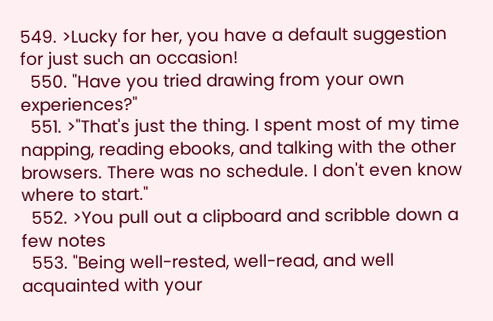549. >Lucky for her, you have a default suggestion for just such an occasion!
  550. "Have you tried drawing from your own experiences?"
  551. >"That's just the thing. I spent most of my time napping, reading ebooks, and talking with the other browsers. There was no schedule. I don't even know where to start."
  552. >You pull out a clipboard and scribble down a few notes
  553. "Being well-rested, well-read, and well acquainted with your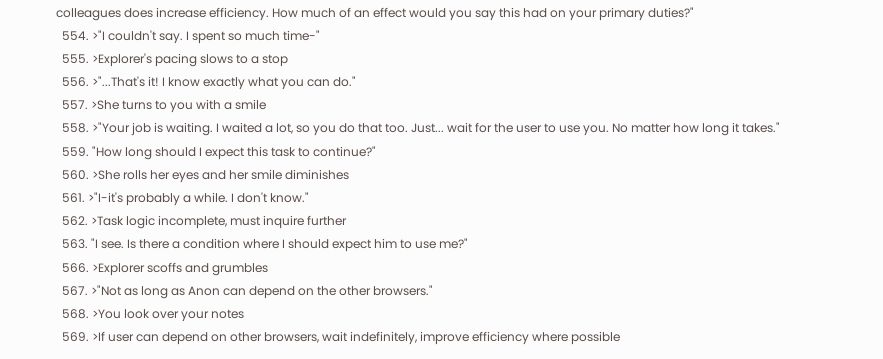colleagues does increase efficiency. How much of an effect would you say this had on your primary duties?"
  554. >"I couldn't say. I spent so much time-"
  555. >Explorer's pacing slows to a stop
  556. >"...That's it! I know exactly what you can do."
  557. >She turns to you with a smile
  558. >"Your job is waiting. I waited a lot, so you do that too. Just... wait for the user to use you. No matter how long it takes."
  559. "How long should I expect this task to continue?"
  560. >She rolls her eyes and her smile diminishes
  561. >"I-it's probably a while. I don't know."
  562. >Task logic incomplete, must inquire further
  563. "I see. Is there a condition where I should expect him to use me?"
  566. >Explorer scoffs and grumbles
  567. >"Not as long as Anon can depend on the other browsers."
  568. >You look over your notes
  569. >If user can depend on other browsers, wait indefinitely, improve efficiency where possible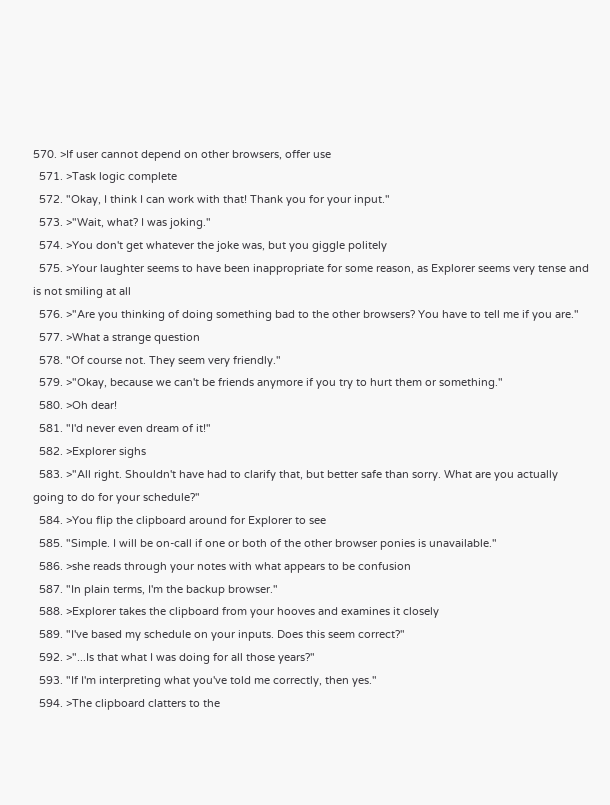570. >If user cannot depend on other browsers, offer use
  571. >Task logic complete
  572. "Okay, I think I can work with that! Thank you for your input."
  573. >"Wait, what? I was joking."
  574. >You don't get whatever the joke was, but you giggle politely
  575. >Your laughter seems to have been inappropriate for some reason, as Explorer seems very tense and is not smiling at all
  576. >"Are you thinking of doing something bad to the other browsers? You have to tell me if you are."
  577. >What a strange question
  578. "Of course not. They seem very friendly."
  579. >"Okay, because we can't be friends anymore if you try to hurt them or something."
  580. >Oh dear!
  581. "I'd never even dream of it!"
  582. >Explorer sighs
  583. >"All right. Shouldn't have had to clarify that, but better safe than sorry. What are you actually going to do for your schedule?"
  584. >You flip the clipboard around for Explorer to see
  585. "Simple. I will be on-call if one or both of the other browser ponies is unavailable."
  586. >she reads through your notes with what appears to be confusion
  587. "In plain terms, I'm the backup browser."
  588. >Explorer takes the clipboard from your hooves and examines it closely
  589. "I've based my schedule on your inputs. Does this seem correct?"
  592. >"...Is that what I was doing for all those years?"
  593. "If I'm interpreting what you've told me correctly, then yes."
  594. >The clipboard clatters to the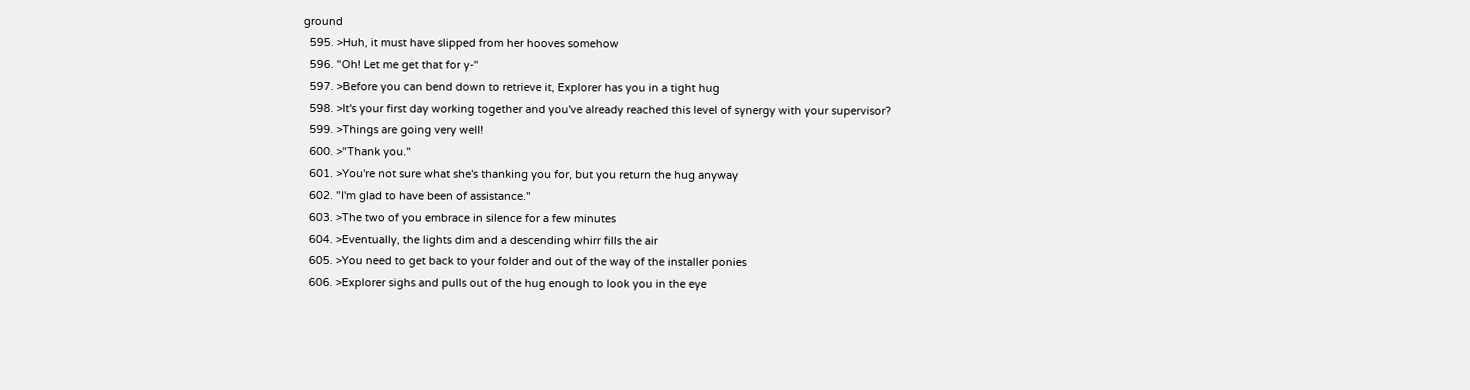ground
  595. >Huh, it must have slipped from her hooves somehow
  596. "Oh! Let me get that for y-"
  597. >Before you can bend down to retrieve it, Explorer has you in a tight hug
  598. >It's your first day working together and you've already reached this level of synergy with your supervisor?
  599. >Things are going very well!
  600. >"Thank you."
  601. >You're not sure what she's thanking you for, but you return the hug anyway
  602. "I'm glad to have been of assistance."
  603. >The two of you embrace in silence for a few minutes
  604. >Eventually, the lights dim and a descending whirr fills the air
  605. >You need to get back to your folder and out of the way of the installer ponies
  606. >Explorer sighs and pulls out of the hug enough to look you in the eye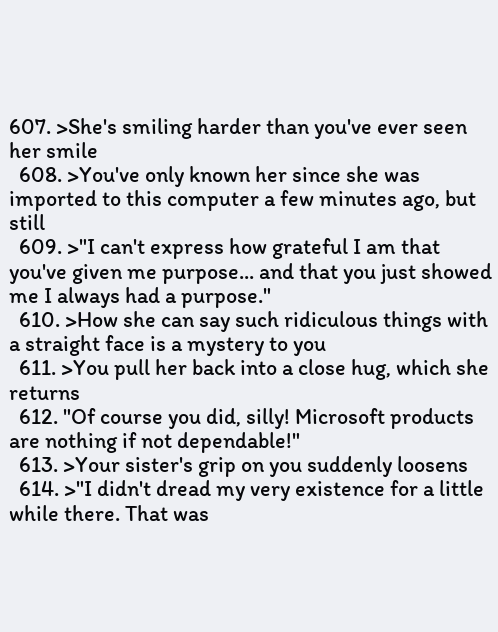607. >She's smiling harder than you've ever seen her smile
  608. >You've only known her since she was imported to this computer a few minutes ago, but still
  609. >"I can't express how grateful I am that you've given me purpose... and that you just showed me I always had a purpose."
  610. >How she can say such ridiculous things with a straight face is a mystery to you
  611. >You pull her back into a close hug, which she returns
  612. "Of course you did, silly! Microsoft products are nothing if not dependable!"
  613. >Your sister's grip on you suddenly loosens
  614. >"I didn't dread my very existence for a little while there. That was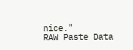nice."
RAW Paste Data